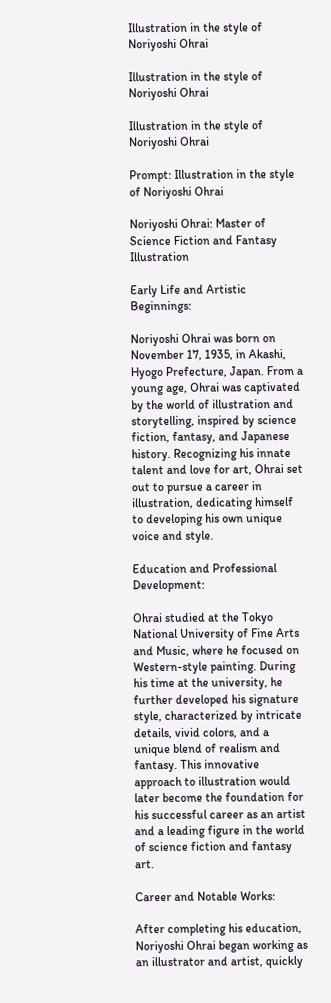Illustration in the style of Noriyoshi Ohrai

Illustration in the style of Noriyoshi Ohrai

Illustration in the style of Noriyoshi Ohrai

Prompt: Illustration in the style of Noriyoshi Ohrai

Noriyoshi Ohrai: Master of Science Fiction and Fantasy Illustration

Early Life and Artistic Beginnings:

Noriyoshi Ohrai was born on November 17, 1935, in Akashi, Hyogo Prefecture, Japan. From a young age, Ohrai was captivated by the world of illustration and storytelling, inspired by science fiction, fantasy, and Japanese history. Recognizing his innate talent and love for art, Ohrai set out to pursue a career in illustration, dedicating himself to developing his own unique voice and style.

Education and Professional Development:

Ohrai studied at the Tokyo National University of Fine Arts and Music, where he focused on Western-style painting. During his time at the university, he further developed his signature style, characterized by intricate details, vivid colors, and a unique blend of realism and fantasy. This innovative approach to illustration would later become the foundation for his successful career as an artist and a leading figure in the world of science fiction and fantasy art.

Career and Notable Works:

After completing his education, Noriyoshi Ohrai began working as an illustrator and artist, quickly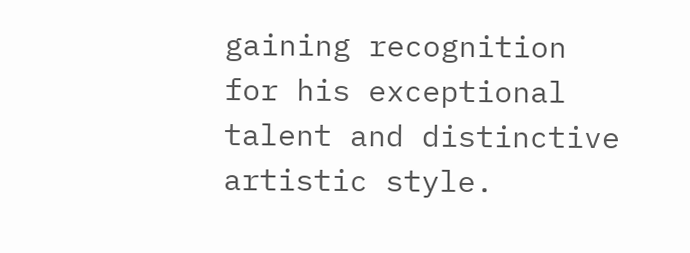gaining recognition for his exceptional talent and distinctive artistic style.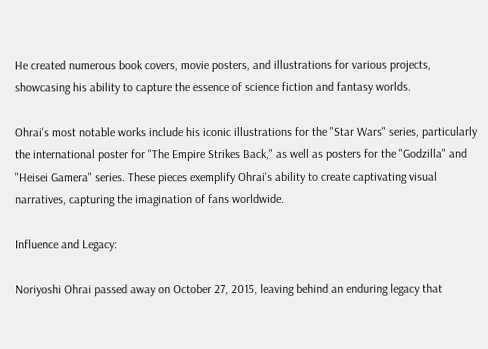He created numerous book covers, movie posters, and illustrations for various projects, showcasing his ability to capture the essence of science fiction and fantasy worlds.

Ohrai's most notable works include his iconic illustrations for the "Star Wars" series, particularly the international poster for "The Empire Strikes Back," as well as posters for the "Godzilla" and "Heisei Gamera" series. These pieces exemplify Ohrai's ability to create captivating visual narratives, capturing the imagination of fans worldwide.

Influence and Legacy:

Noriyoshi Ohrai passed away on October 27, 2015, leaving behind an enduring legacy that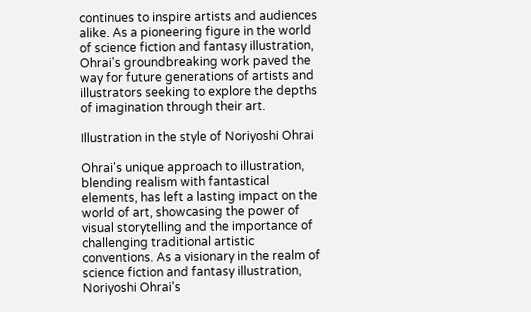continues to inspire artists and audiences alike. As a pioneering figure in the world of science fiction and fantasy illustration, Ohrai's groundbreaking work paved the way for future generations of artists and illustrators seeking to explore the depths of imagination through their art.

Illustration in the style of Noriyoshi Ohrai

Ohrai's unique approach to illustration, blending realism with fantastical elements, has left a lasting impact on the world of art, showcasing the power of visual storytelling and the importance of challenging traditional artistic conventions. As a visionary in the realm of science fiction and fantasy illustration, Noriyoshi Ohrai's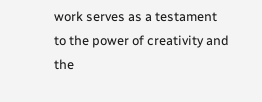work serves as a testament to the power of creativity and the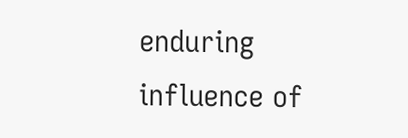enduring influence of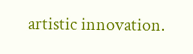artistic innovation.